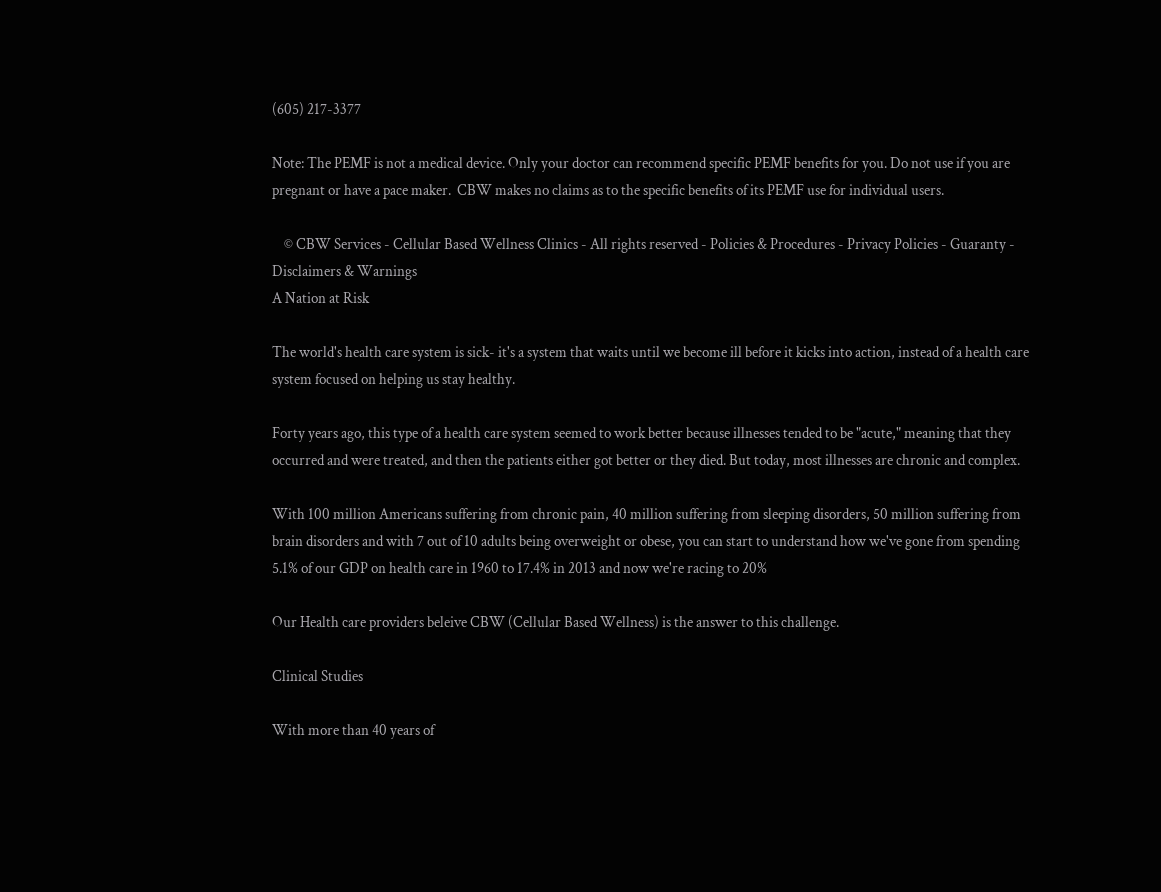(605) 217-3377

Note: The PEMF is not a medical device. Only your doctor can recommend specific PEMF benefits for you. Do not use if you are pregnant or have a pace maker.  CBW makes no claims as to the specific benefits of its PEMF use for individual users.

    © CBW Services - Cellular Based Wellness Clinics - All rights reserved - Policies & Procedures - Privacy Policies - Guaranty - Disclaimers & Warnings
A Nation at Risk

The world's health care system is sick- it's a system that waits until we become ill before it kicks into action, instead of a health care system focused on helping us stay healthy.

Forty years ago, this type of a health care system seemed to work better because illnesses tended to be "acute," meaning that they occurred and were treated, and then the patients either got better or they died. But today, most illnesses are chronic and complex.

With 100 million Americans suffering from chronic pain, 40 million suffering from sleeping disorders, 50 million suffering from brain disorders and with 7 out of 10 adults being overweight or obese, you can start to understand how we've gone from spending 5.1% of our GDP on health care in 1960 to 17.4% in 2013 and now we're racing to 20%

Our Health care providers beleive CBW (Cellular Based Wellness) is the answer to this challenge.

Clinical Studies

With more than 40 years of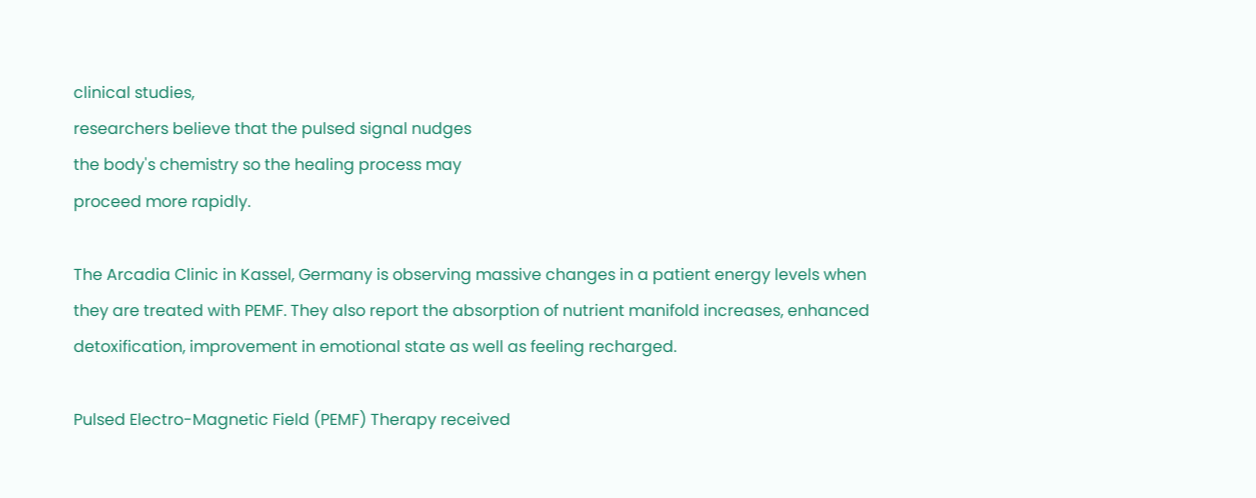clinical studies,
researchers believe that the pulsed signal nudges
the body's chemistry so the healing process may
proceed more rapidly.

The Arcadia Clinic in Kassel, Germany is observing massive changes in a patient energy levels when they are treated with PEMF. They also report the absorption of nutrient manifold increases, enhanced detoxification, improvement in emotional state as well as feeling recharged.

Pulsed Electro-Magnetic Field (PEMF) Therapy received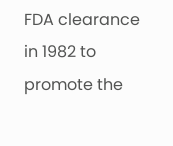FDA clearance in 1982 to promote the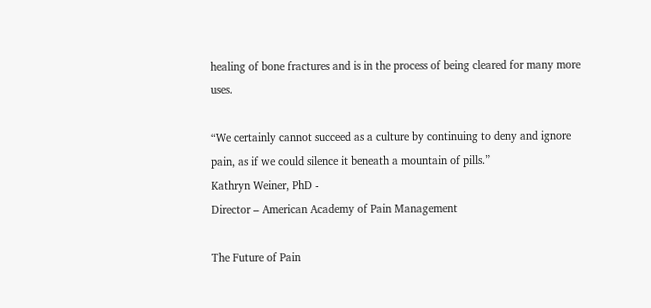healing of bone fractures and is in the process of being cleared for many more uses.

“We certainly cannot succeed as a culture by continuing to deny and ignore pain, as if we could silence it beneath a mountain of pills.”
Kathryn Weiner, PhD -
Director – American Academy of Pain Management

The Future of Pain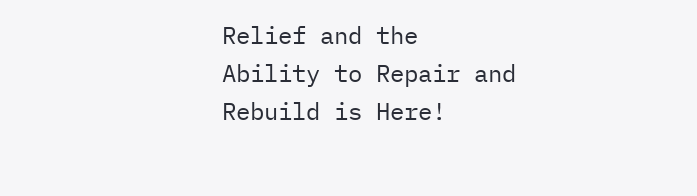Relief and the
Ability to Repair and Rebuild is Here!